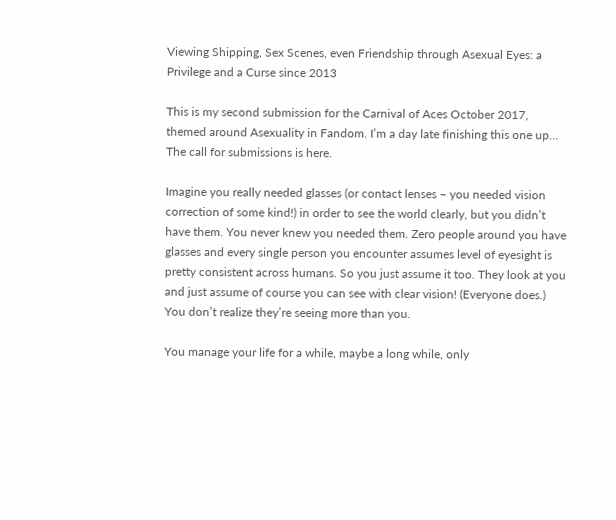Viewing Shipping, Sex Scenes, even Friendship through Asexual Eyes: a Privilege and a Curse since 2013

This is my second submission for the Carnival of Aces October 2017, themed around Asexuality in Fandom. I’m a day late finishing this one up… The call for submissions is here.

Imagine you really needed glasses (or contact lenses – you needed vision correction of some kind!) in order to see the world clearly, but you didn’t have them. You never knew you needed them. Zero people around you have glasses and every single person you encounter assumes level of eyesight is pretty consistent across humans. So you just assume it too. They look at you and just assume of course you can see with clear vision! (Everyone does.) You don’t realize they’re seeing more than you.

You manage your life for a while, maybe a long while, only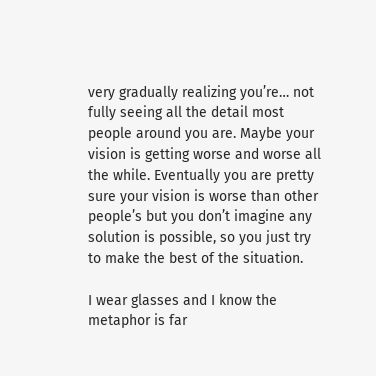very gradually realizing you’re… not fully seeing all the detail most people around you are. Maybe your vision is getting worse and worse all the while. Eventually you are pretty sure your vision is worse than other people’s but you don’t imagine any solution is possible, so you just try to make the best of the situation.

I wear glasses and I know the metaphor is far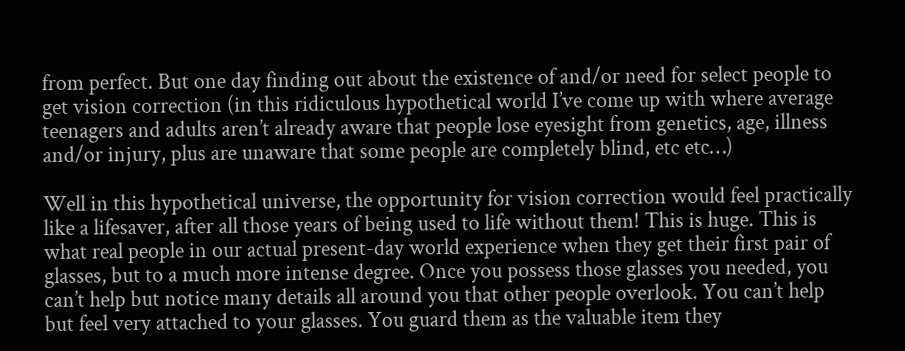from perfect. But one day finding out about the existence of and/or need for select people to get vision correction (in this ridiculous hypothetical world I’ve come up with where average teenagers and adults aren’t already aware that people lose eyesight from genetics, age, illness and/or injury, plus are unaware that some people are completely blind, etc etc…)

Well in this hypothetical universe, the opportunity for vision correction would feel practically like a lifesaver, after all those years of being used to life without them! This is huge. This is what real people in our actual present-day world experience when they get their first pair of glasses, but to a much more intense degree. Once you possess those glasses you needed, you can’t help but notice many details all around you that other people overlook. You can’t help but feel very attached to your glasses. You guard them as the valuable item they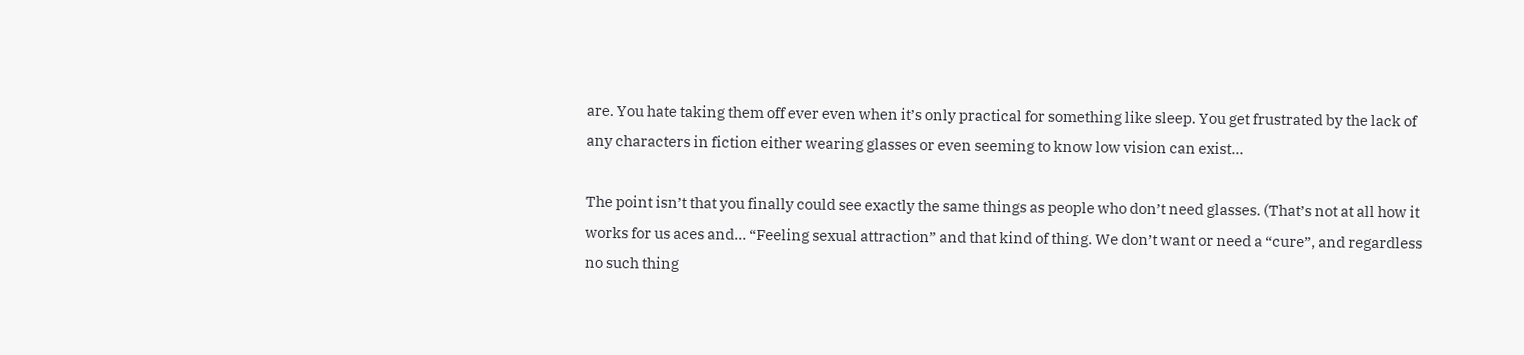are. You hate taking them off ever even when it’s only practical for something like sleep. You get frustrated by the lack of any characters in fiction either wearing glasses or even seeming to know low vision can exist…

The point isn’t that you finally could see exactly the same things as people who don’t need glasses. (That’s not at all how it works for us aces and… “Feeling sexual attraction” and that kind of thing. We don’t want or need a “cure”, and regardless no such thing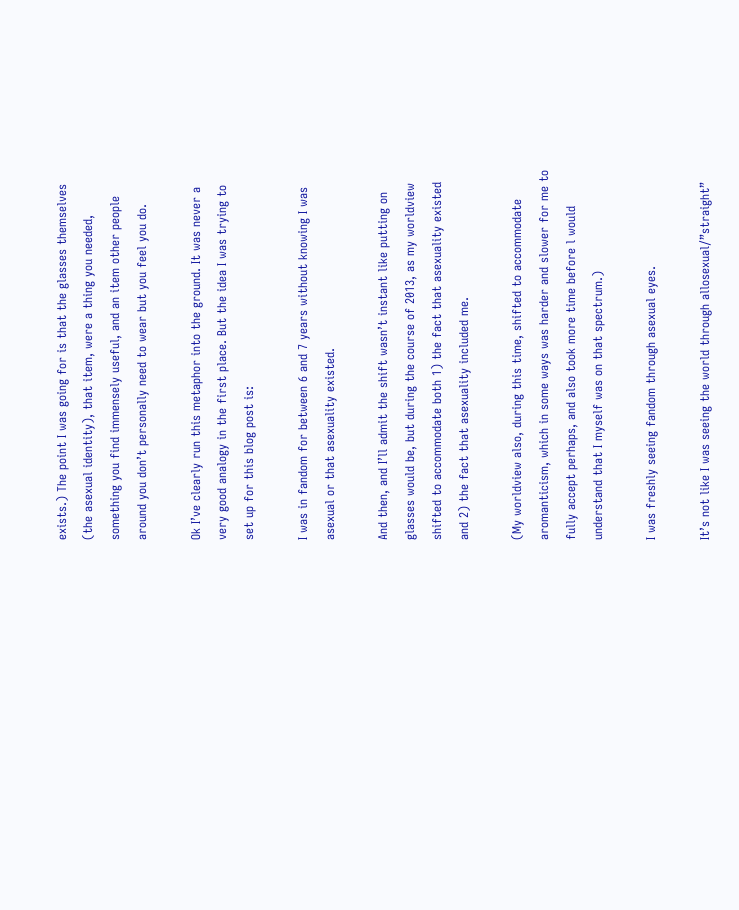exists.) The point I was going for is that the glasses themselves (the asexual identity), that item, were a thing you needed, something you find immensely useful, and an item other people around you don’t personally need to wear but you feel you do.

Ok I’ve clearly run this metaphor into the ground. It was never a very good analogy in the first place. But the idea I was trying to set up for this blog post is:

I was in fandom for between 6 and 7 years without knowing I was asexual or that asexuality existed.

And then, and I’ll admit the shift wasn’t instant like putting on glasses would be, but during the course of 2013, as my worldview shifted to accommodate both 1) the fact that asexuality existed and 2) the fact that asexuality included me.

(My worldview also, during this time, shifted to accommodate aromanticism, which in some ways was harder and slower for me to fully accept perhaps, and also took more time before l would understand that I myself was on that spectrum.)

I was freshly seeing fandom through asexual eyes.

It’s not like I was seeing the world through allosexual/”straight”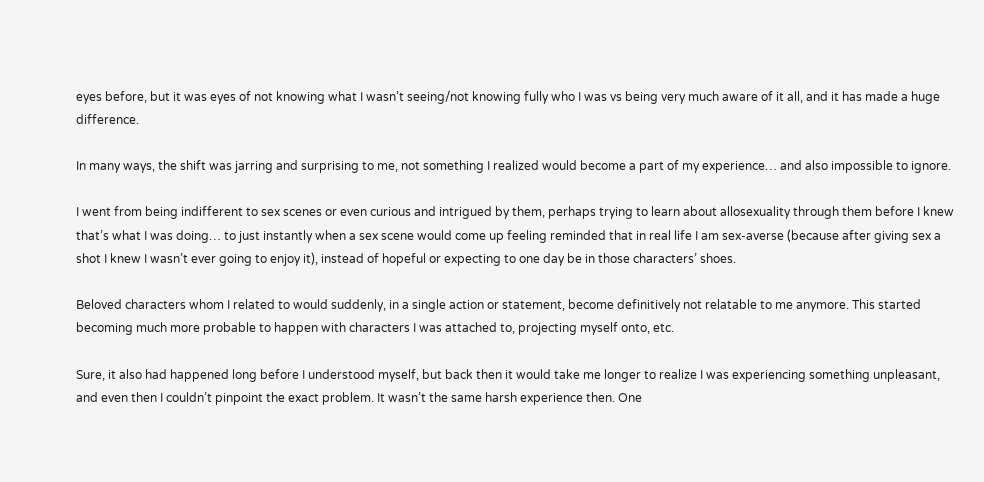eyes before, but it was eyes of not knowing what I wasn’t seeing/not knowing fully who I was vs being very much aware of it all, and it has made a huge difference.

In many ways, the shift was jarring and surprising to me, not something I realized would become a part of my experience… and also impossible to ignore.

I went from being indifferent to sex scenes or even curious and intrigued by them, perhaps trying to learn about allosexuality through them before I knew that’s what I was doing… to just instantly when a sex scene would come up feeling reminded that in real life I am sex-averse (because after giving sex a shot I knew I wasn’t ever going to enjoy it), instead of hopeful or expecting to one day be in those characters’ shoes.

Beloved characters whom I related to would suddenly, in a single action or statement, become definitively not relatable to me anymore. This started becoming much more probable to happen with characters I was attached to, projecting myself onto, etc.

Sure, it also had happened long before I understood myself, but back then it would take me longer to realize I was experiencing something unpleasant, and even then I couldn’t pinpoint the exact problem. It wasn’t the same harsh experience then. One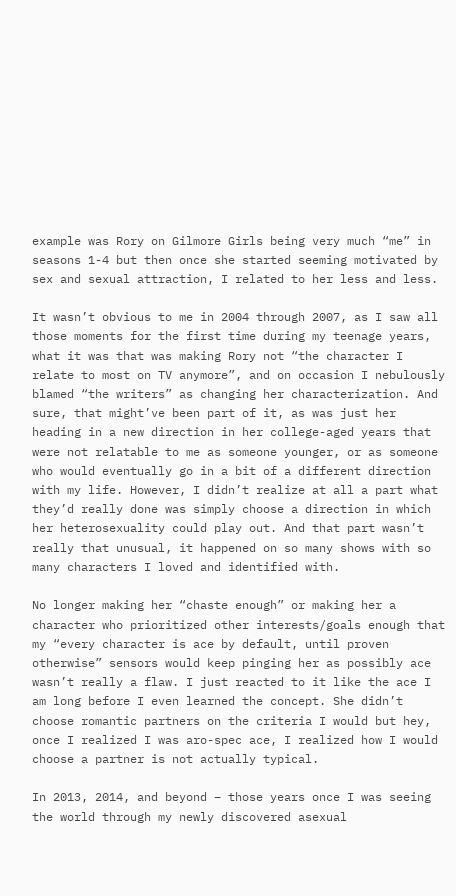example was Rory on Gilmore Girls being very much “me” in seasons 1-4 but then once she started seeming motivated by sex and sexual attraction, I related to her less and less.

It wasn’t obvious to me in 2004 through 2007, as I saw all those moments for the first time during my teenage years, what it was that was making Rory not “the character I relate to most on TV anymore”, and on occasion I nebulously blamed “the writers” as changing her characterization. And sure, that might’ve been part of it, as was just her heading in a new direction in her college-aged years that were not relatable to me as someone younger, or as someone who would eventually go in a bit of a different direction with my life. However, I didn’t realize at all a part what they’d really done was simply choose a direction in which her heterosexuality could play out. And that part wasn’t really that unusual, it happened on so many shows with so many characters I loved and identified with.

No longer making her “chaste enough” or making her a character who prioritized other interests/goals enough that my “every character is ace by default, until proven otherwise” sensors would keep pinging her as possibly ace wasn’t really a flaw. I just reacted to it like the ace I am long before I even learned the concept. She didn’t choose romantic partners on the criteria I would but hey, once I realized I was aro-spec ace, I realized how I would choose a partner is not actually typical.

In 2013, 2014, and beyond – those years once I was seeing the world through my newly discovered asexual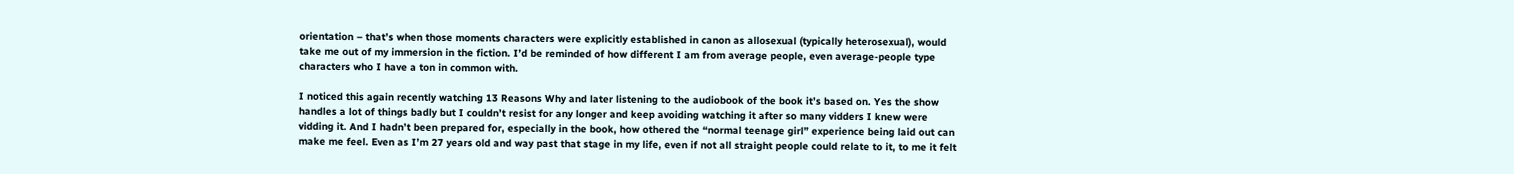orientation – that’s when those moments characters were explicitly established in canon as allosexual (typically heterosexual), would take me out of my immersion in the fiction. I’d be reminded of how different I am from average people, even average-people type characters who I have a ton in common with.

I noticed this again recently watching 13 Reasons Why and later listening to the audiobook of the book it’s based on. Yes the show handles a lot of things badly but I couldn’t resist for any longer and keep avoiding watching it after so many vidders I knew were vidding it. And I hadn’t been prepared for, especially in the book, how othered the “normal teenage girl” experience being laid out can make me feel. Even as I’m 27 years old and way past that stage in my life, even if not all straight people could relate to it, to me it felt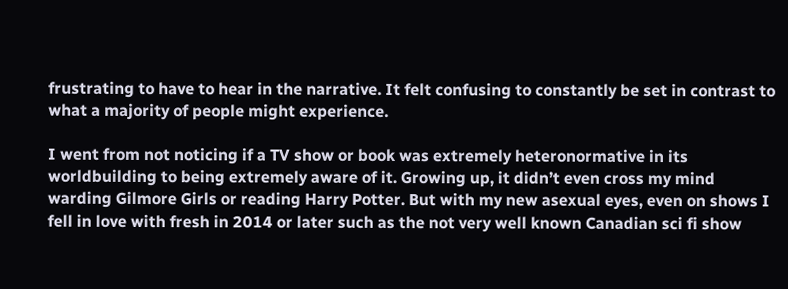frustrating to have to hear in the narrative. It felt confusing to constantly be set in contrast to what a majority of people might experience.

I went from not noticing if a TV show or book was extremely heteronormative in its worldbuilding to being extremely aware of it. Growing up, it didn’t even cross my mind warding Gilmore Girls or reading Harry Potter. But with my new asexual eyes, even on shows I fell in love with fresh in 2014 or later such as the not very well known Canadian sci fi show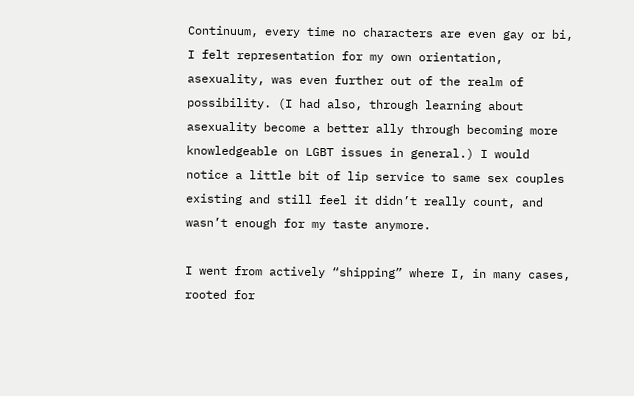Continuum, every time no characters are even gay or bi, I felt representation for my own orientation, asexuality, was even further out of the realm of possibility. (I had also, through learning about asexuality become a better ally through becoming more knowledgeable on LGBT issues in general.) I would notice a little bit of lip service to same sex couples existing and still feel it didn’t really count, and wasn’t enough for my taste anymore.

I went from actively “shipping” where I, in many cases, rooted for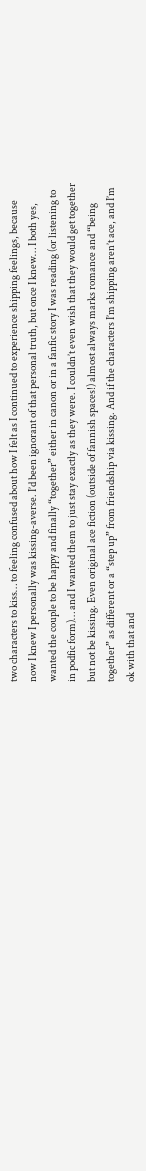two characters to kiss… to feeling confused about how I felt as I continued to experience shipping feelings, because now I knew I personally was kissing-averse. I’d been ignorant of that personal truth, but once I knew… I both yes, wanted the couple to be happy and finally “together” either in canon or in a fanfic story I was reading (or listening to in podfic form)… and I wanted them to just stay exactly as they were. I couldn’t even wish that they would get together but not be kissing. Even original ace fiction (outside of fannish spaces!) almost always marks romance and “being together” as different or a “step up” from friendship via kissing. And if the characters I’m shipping aren’t ace, and I’m ok with that and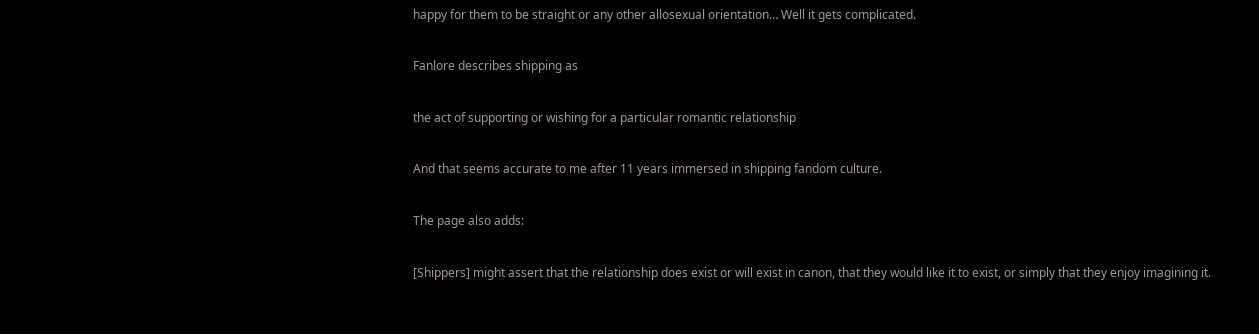happy for them to be straight or any other allosexual orientation… Well it gets complicated.

Fanlore describes shipping as

the act of supporting or wishing for a particular romantic relationship

And that seems accurate to me after 11 years immersed in shipping fandom culture.

The page also adds:

[Shippers] might assert that the relationship does exist or will exist in canon, that they would like it to exist, or simply that they enjoy imagining it.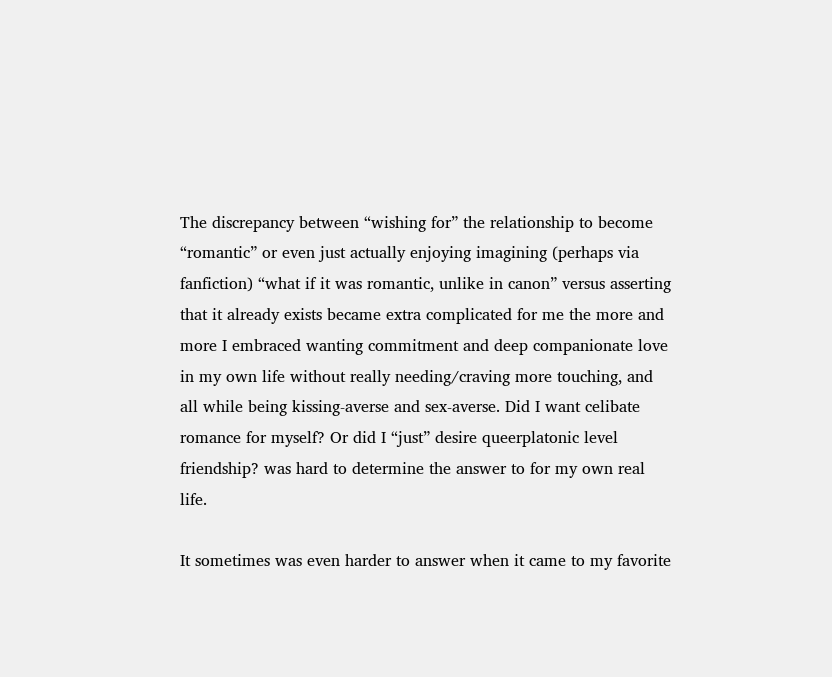The discrepancy between “wishing for” the relationship to become “romantic” or even just actually enjoying imagining (perhaps via fanfiction) “what if it was romantic, unlike in canon” versus asserting that it already exists became extra complicated for me the more and more I embraced wanting commitment and deep companionate love in my own life without really needing/craving more touching, and all while being kissing-averse and sex-averse. Did I want celibate romance for myself? Or did I “just” desire queerplatonic level friendship? was hard to determine the answer to for my own real life.

It sometimes was even harder to answer when it came to my favorite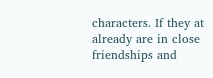characters. If they at already are in close friendships and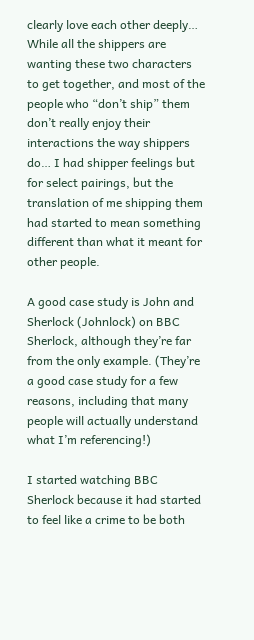clearly love each other deeply… While all the shippers are wanting these two characters to get together, and most of the people who “don’t ship” them don’t really enjoy their interactions the way shippers do… I had shipper feelings but for select pairings, but the translation of me shipping them had started to mean something different than what it meant for other people.

A good case study is John and Sherlock (Johnlock) on BBC Sherlock, although they’re far from the only example. (They’re a good case study for a few reasons, including that many people will actually understand what I’m referencing!)

I started watching BBC Sherlock because it had started to feel like a crime to be both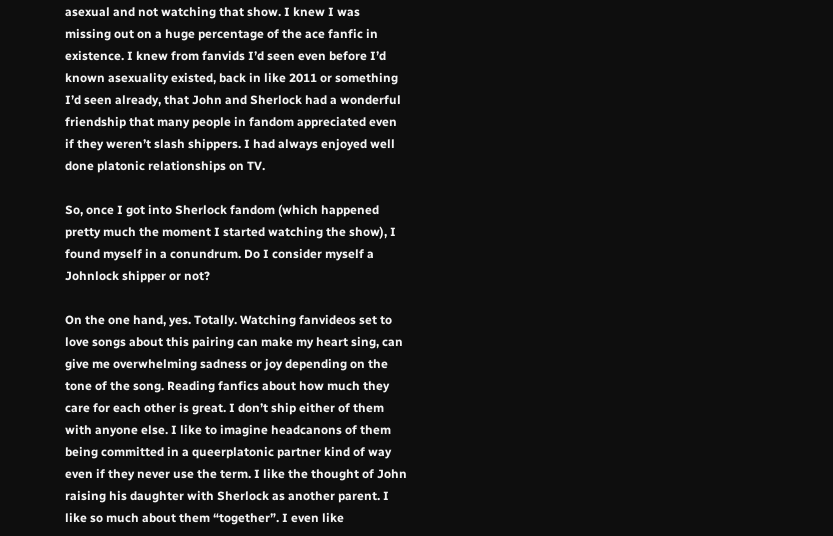asexual and not watching that show. I knew I was missing out on a huge percentage of the ace fanfic in existence. I knew from fanvids I’d seen even before I’d known asexuality existed, back in like 2011 or something I’d seen already, that John and Sherlock had a wonderful friendship that many people in fandom appreciated even if they weren’t slash shippers. I had always enjoyed well done platonic relationships on TV.

So, once I got into Sherlock fandom (which happened pretty much the moment I started watching the show), I found myself in a conundrum. Do I consider myself a Johnlock shipper or not?

On the one hand, yes. Totally. Watching fanvideos set to love songs about this pairing can make my heart sing, can give me overwhelming sadness or joy depending on the tone of the song. Reading fanfics about how much they care for each other is great. I don’t ship either of them with anyone else. I like to imagine headcanons of them being committed in a queerplatonic partner kind of way even if they never use the term. I like the thought of John raising his daughter with Sherlock as another parent. I like so much about them “together”. I even like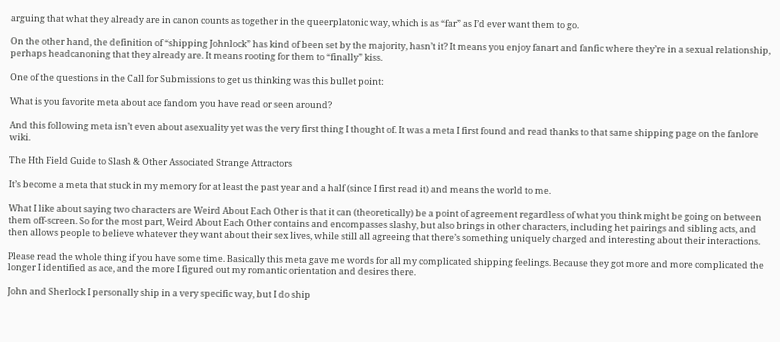arguing that what they already are in canon counts as together in the queerplatonic way, which is as “far” as I’d ever want them to go.

On the other hand, the definition of “shipping Johnlock” has kind of been set by the majority, hasn’t it? It means you enjoy fanart and fanfic where they’re in a sexual relationship, perhaps headcanoning that they already are. It means rooting for them to “finally” kiss.

One of the questions in the Call for Submissions to get us thinking was this bullet point:

What is you favorite meta about ace fandom you have read or seen around?

And this following meta isn’t even about asexuality yet was the very first thing I thought of. It was a meta I first found and read thanks to that same shipping page on the fanlore wiki.

The Hth Field Guide to Slash & Other Associated Strange Attractors

It’s become a meta that stuck in my memory for at least the past year and a half (since I first read it) and means the world to me.

What I like about saying two characters are Weird About Each Other is that it can (theoretically) be a point of agreement regardless of what you think might be going on between them off-screen. So for the most part, Weird About Each Other contains and encompasses slashy, but also brings in other characters, including het pairings and sibling acts, and then allows people to believe whatever they want about their sex lives, while still all agreeing that there’s something uniquely charged and interesting about their interactions.

Please read the whole thing if you have some time. Basically this meta gave me words for all my complicated shipping feelings. Because they got more and more complicated the longer I identified as ace, and the more I figured out my romantic orientation and desires there.

John and Sherlock I personally ship in a very specific way, but I do ship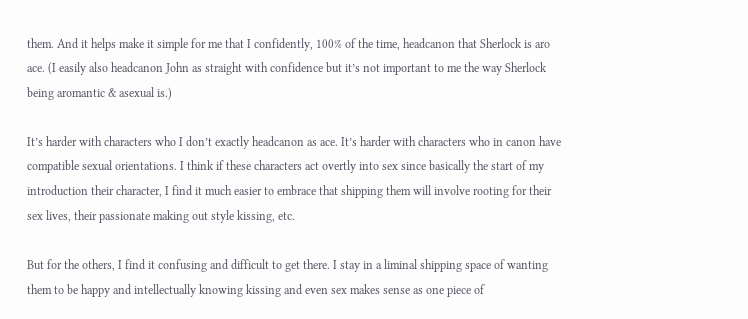them. And it helps make it simple for me that I confidently, 100% of the time, headcanon that Sherlock is aro ace. (I easily also headcanon John as straight with confidence but it’s not important to me the way Sherlock being aromantic & asexual is.)

It’s harder with characters who I don’t exactly headcanon as ace. It’s harder with characters who in canon have compatible sexual orientations. I think if these characters act overtly into sex since basically the start of my introduction their character, I find it much easier to embrace that shipping them will involve rooting for their sex lives, their passionate making out style kissing, etc.

But for the others, I find it confusing and difficult to get there. I stay in a liminal shipping space of wanting them to be happy and intellectually knowing kissing and even sex makes sense as one piece of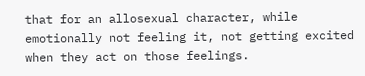that for an allosexual character, while emotionally not feeling it, not getting excited when they act on those feelings.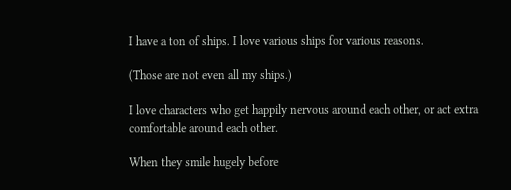I have a ton of ships. I love various ships for various reasons.

(Those are not even all my ships.)

I love characters who get happily nervous around each other, or act extra comfortable around each other.

When they smile hugely before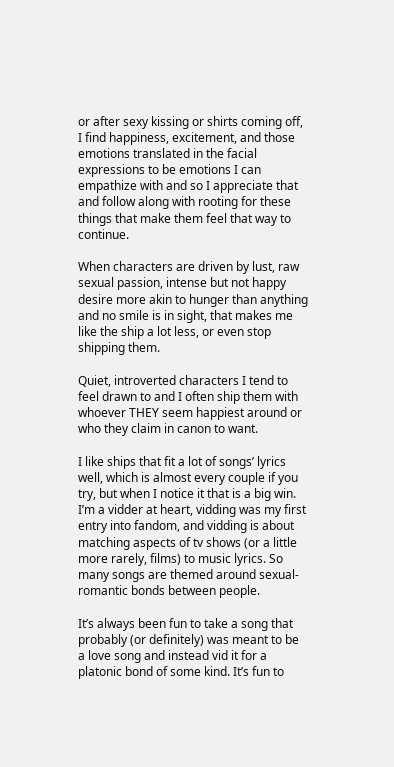or after sexy kissing or shirts coming off, I find happiness, excitement, and those emotions translated in the facial expressions to be emotions I can empathize with and so I appreciate that and follow along with rooting for these things that make them feel that way to continue.

When characters are driven by lust, raw sexual passion, intense but not happy desire more akin to hunger than anything and no smile is in sight, that makes me like the ship a lot less, or even stop shipping them.

Quiet, introverted characters I tend to feel drawn to and I often ship them with whoever THEY seem happiest around or who they claim in canon to want.

I like ships that fit a lot of songs’ lyrics well, which is almost every couple if you try, but when I notice it that is a big win. I’m a vidder at heart, vidding was my first entry into fandom, and vidding is about matching aspects of tv shows (or a little more rarely, films) to music lyrics. So many songs are themed around sexual-romantic bonds between people.

It’s always been fun to take a song that probably (or definitely) was meant to be a love song and instead vid it for a platonic bond of some kind. It’s fun to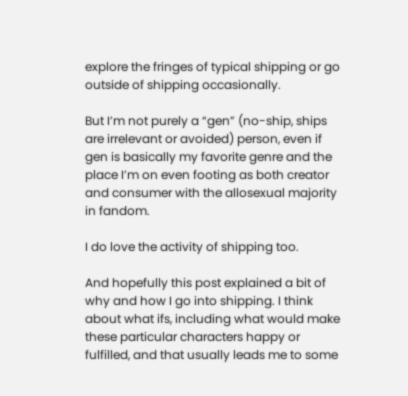explore the fringes of typical shipping or go outside of shipping occasionally.

But I’m not purely a “gen” (no-ship, ships are irrelevant or avoided) person, even if gen is basically my favorite genre and the place I’m on even footing as both creator and consumer with the allosexual majority in fandom.

I do love the activity of shipping too.

And hopefully this post explained a bit of why and how I go into shipping. I think about what ifs, including what would make these particular characters happy or fulfilled, and that usually leads me to some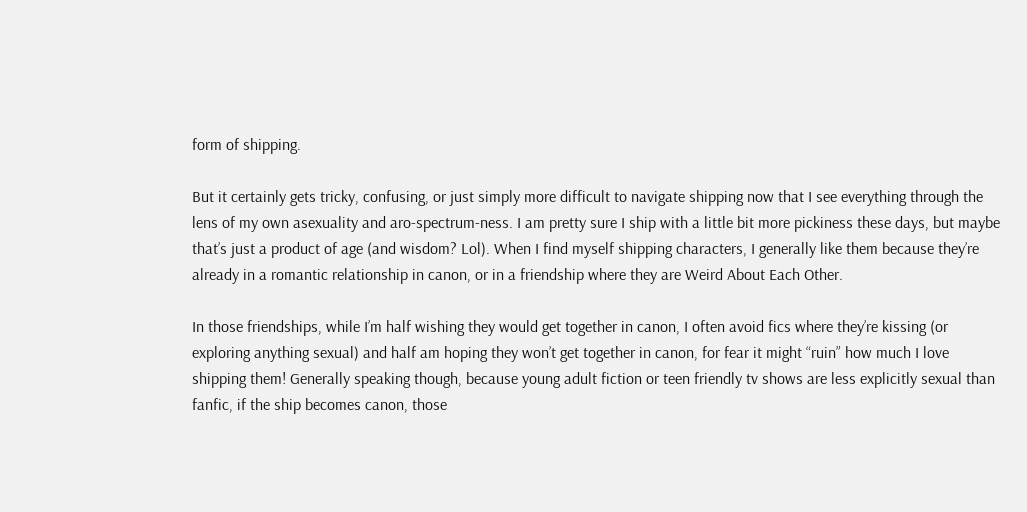form of shipping.

But it certainly gets tricky, confusing, or just simply more difficult to navigate shipping now that I see everything through the lens of my own asexuality and aro-spectrum-ness. I am pretty sure I ship with a little bit more pickiness these days, but maybe that’s just a product of age (and wisdom? Lol). When I find myself shipping characters, I generally like them because they’re already in a romantic relationship in canon, or in a friendship where they are Weird About Each Other.

In those friendships, while I’m half wishing they would get together in canon, I often avoid fics where they’re kissing (or exploring anything sexual) and half am hoping they won’t get together in canon, for fear it might “ruin” how much I love shipping them! Generally speaking though, because young adult fiction or teen friendly tv shows are less explicitly sexual than fanfic, if the ship becomes canon, those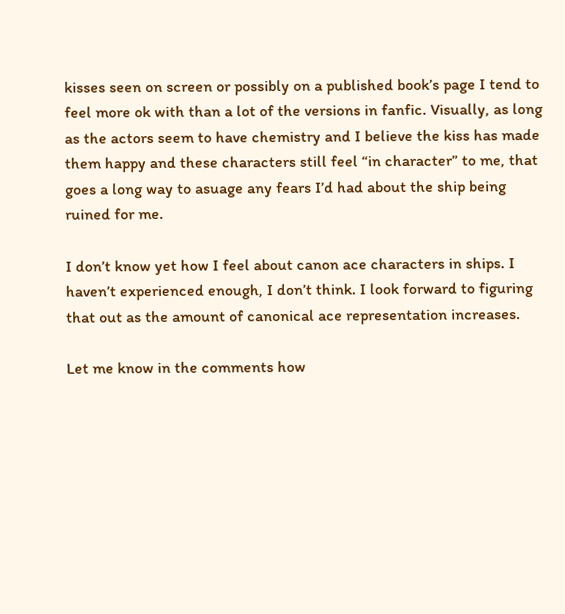kisses seen on screen or possibly on a published book’s page I tend to feel more ok with than a lot of the versions in fanfic. Visually, as long as the actors seem to have chemistry and I believe the kiss has made them happy and these characters still feel “in character” to me, that goes a long way to asuage any fears I’d had about the ship being ruined for me.

I don’t know yet how I feel about canon ace characters in ships. I haven’t experienced enough, I don’t think. I look forward to figuring that out as the amount of canonical ace representation increases.

Let me know in the comments how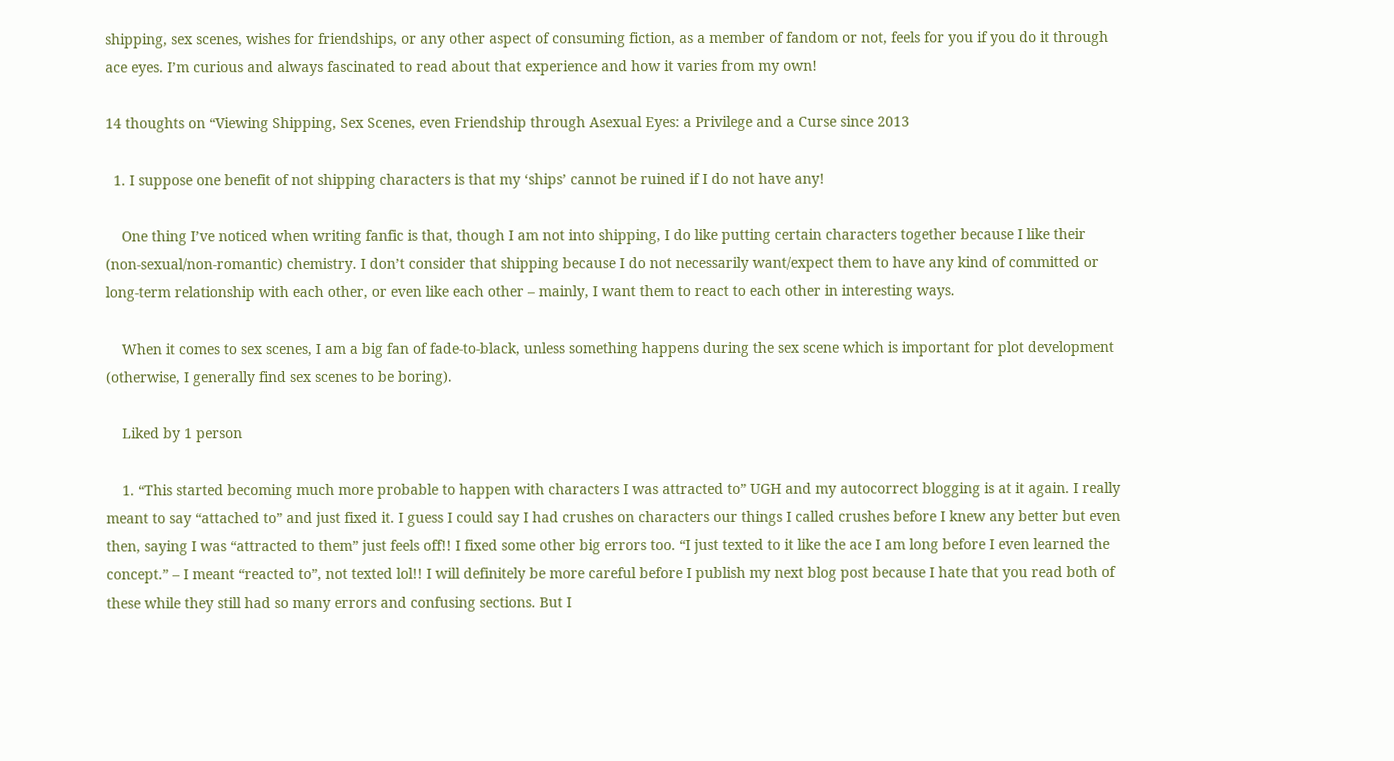shipping, sex scenes, wishes for friendships, or any other aspect of consuming fiction, as a member of fandom or not, feels for you if you do it through ace eyes. I’m curious and always fascinated to read about that experience and how it varies from my own!

14 thoughts on “Viewing Shipping, Sex Scenes, even Friendship through Asexual Eyes: a Privilege and a Curse since 2013

  1. I suppose one benefit of not shipping characters is that my ‘ships’ cannot be ruined if I do not have any!

    One thing I’ve noticed when writing fanfic is that, though I am not into shipping, I do like putting certain characters together because I like their (non-sexual/non-romantic) chemistry. I don’t consider that shipping because I do not necessarily want/expect them to have any kind of committed or long-term relationship with each other, or even like each other – mainly, I want them to react to each other in interesting ways.

    When it comes to sex scenes, I am a big fan of fade-to-black, unless something happens during the sex scene which is important for plot development (otherwise, I generally find sex scenes to be boring).

    Liked by 1 person

    1. “This started becoming much more probable to happen with characters I was attracted to” UGH and my autocorrect blogging is at it again. I really meant to say “attached to” and just fixed it. I guess I could say I had crushes on characters our things I called crushes before I knew any better but even then, saying I was “attracted to them” just feels off!! I fixed some other big errors too. “I just texted to it like the ace I am long before I even learned the concept.” – I meant “reacted to”, not texted lol!! I will definitely be more careful before I publish my next blog post because I hate that you read both of these while they still had so many errors and confusing sections. But I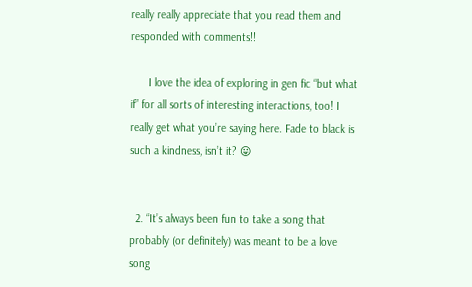really really appreciate that you read them and responded with comments!!

      I love the idea of exploring in gen fic “but what if” for all sorts of interesting interactions, too! I really get what you’re saying here. Fade to black is such a kindness, isn’t it? 😛


  2. “It’s always been fun to take a song that probably (or definitely) was meant to be a love song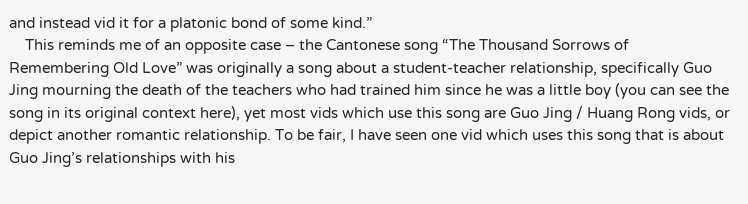and instead vid it for a platonic bond of some kind.”
    This reminds me of an opposite case – the Cantonese song “The Thousand Sorrows of Remembering Old Love” was originally a song about a student-teacher relationship, specifically Guo Jing mourning the death of the teachers who had trained him since he was a little boy (you can see the song in its original context here), yet most vids which use this song are Guo Jing / Huang Rong vids, or depict another romantic relationship. To be fair, I have seen one vid which uses this song that is about Guo Jing’s relationships with his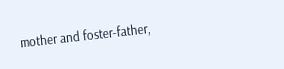mother and foster-father,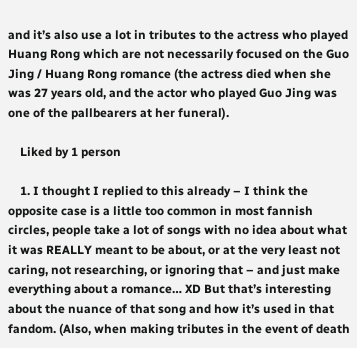and it’s also use a lot in tributes to the actress who played Huang Rong which are not necessarily focused on the Guo Jing / Huang Rong romance (the actress died when she was 27 years old, and the actor who played Guo Jing was one of the pallbearers at her funeral).

    Liked by 1 person

    1. I thought I replied to this already – I think the opposite case is a little too common in most fannish circles, people take a lot of songs with no idea about what it was REALLY meant to be about, or at the very least not caring, not researching, or ignoring that – and just make everything about a romance… XD But that’s interesting about the nuance of that song and how it’s used in that fandom. (Also, when making tributes in the event of death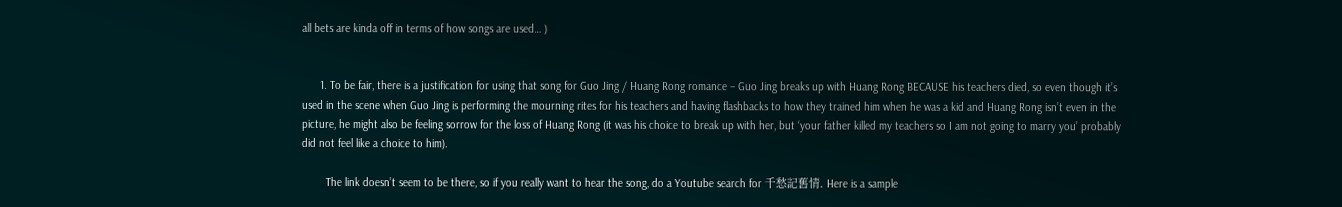all bets are kinda off in terms of how songs are used… )


      1. To be fair, there is a justification for using that song for Guo Jing / Huang Rong romance – Guo Jing breaks up with Huang Rong BECAUSE his teachers died, so even though it’s used in the scene when Guo Jing is performing the mourning rites for his teachers and having flashbacks to how they trained him when he was a kid and Huang Rong isn’t even in the picture, he might also be feeling sorrow for the loss of Huang Rong (it was his choice to break up with her, but ‘your father killed my teachers so I am not going to marry you’ probably did not feel like a choice to him).

        The link doesn’t seem to be there, so if you really want to hear the song, do a Youtube search for 千愁記舊情. Here is a sample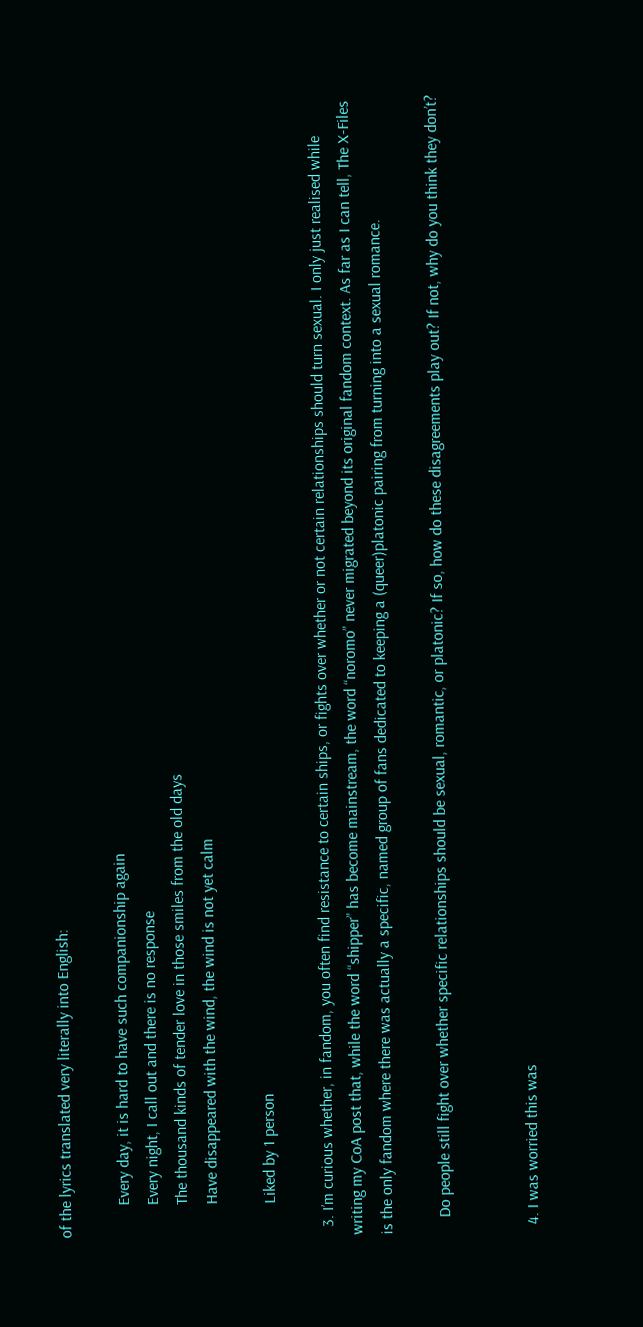of the lyrics translated very literally into English:

        Every day, it is hard to have such companionship again
        Every night, I call out and there is no response
        The thousand kinds of tender love in those smiles from the old days
        Have disappeared with the wind, the wind is not yet calm

        Liked by 1 person

  3. I’m curious whether, in fandom, you often find resistance to certain ships, or fights over whether or not certain relationships should turn sexual. I only just realised while writing my CoA post that, while the word “shipper” has become mainstream, the word “noromo” never migrated beyond its original fandom context. As far as I can tell, The X-Files is the only fandom where there was actually a specific, named group of fans dedicated to keeping a (queer)platonic pairing from turning into a sexual romance.

    Do people still fight over whether specific relationships should be sexual, romantic, or platonic? If so, how do these disagreements play out? If not, why do you think they don’t?


  4. I was worried this was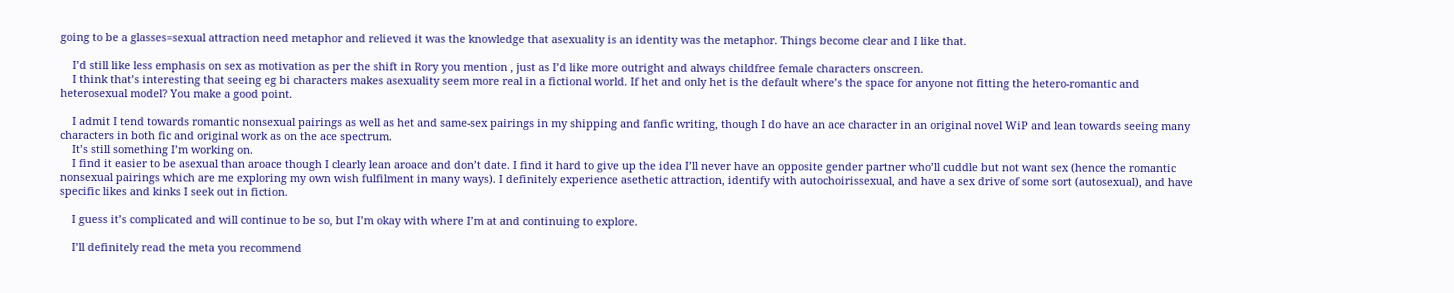going to be a glasses=sexual attraction need metaphor and relieved it was the knowledge that asexuality is an identity was the metaphor. Things become clear and I like that.

    I’d still like less emphasis on sex as motivation as per the shift in Rory you mention , just as I’d like more outright and always childfree female characters onscreen.
    I think that’s interesting that seeing eg bi characters makes asexuality seem more real in a fictional world. If het and only het is the default where’s the space for anyone not fitting the hetero-romantic and heterosexual model? You make a good point.

    I admit I tend towards romantic nonsexual pairings as well as het and same-sex pairings in my shipping and fanfic writing, though I do have an ace character in an original novel WiP and lean towards seeing many characters in both fic and original work as on the ace spectrum.
    It’s still something I’m working on.
    I find it easier to be asexual than aroace though I clearly lean aroace and don’t date. I find it hard to give up the idea I’ll never have an opposite gender partner who’ll cuddle but not want sex (hence the romantic nonsexual pairings which are me exploring my own wish fulfilment in many ways). I definitely experience asethetic attraction, identify with autochoirissexual, and have a sex drive of some sort (autosexual), and have specific likes and kinks I seek out in fiction.

    I guess it’s complicated and will continue to be so, but I’m okay with where I’m at and continuing to explore.

    I’ll definitely read the meta you recommend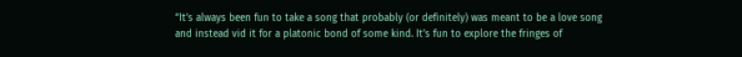“It’s always been fun to take a song that probably (or definitely) was meant to be a love song and instead vid it for a platonic bond of some kind. It’s fun to explore the fringes of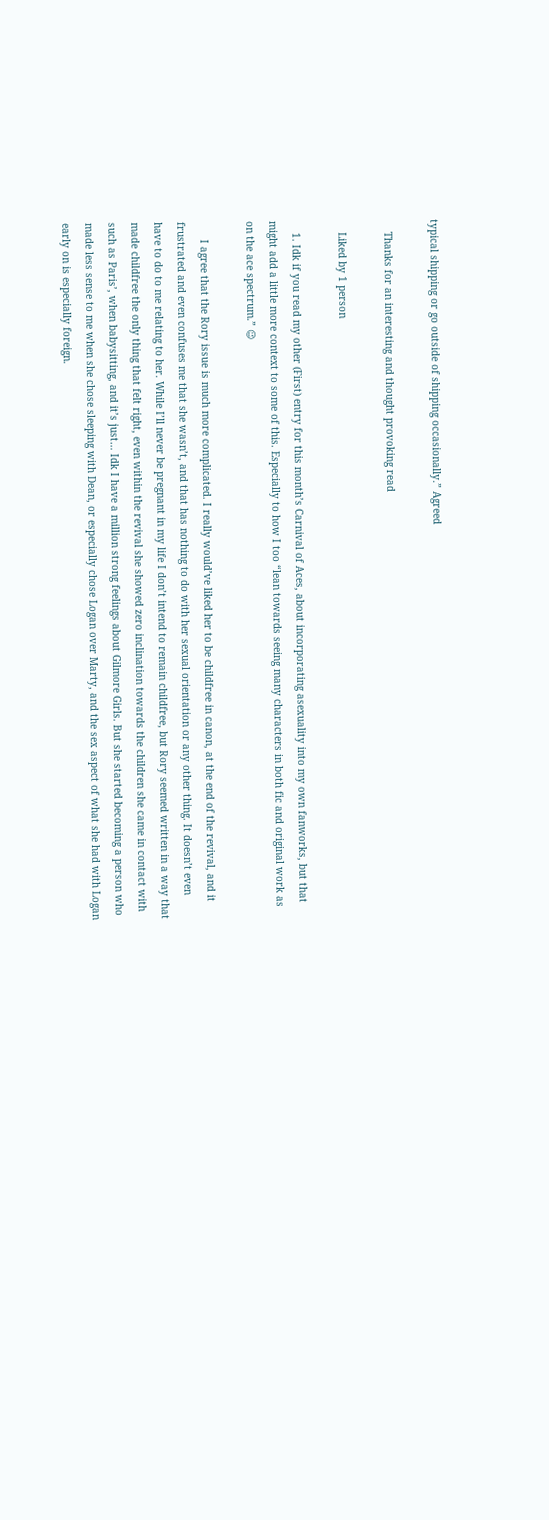typical shipping or go outside of shipping occasionally.” Agreed

    Thanks for an interesting and thought provoking read

    Liked by 1 person

    1. Idk if you read my other (First) entry for this month’s Carnival of Aces, about incorporating asexuality into my own fanworks, but that might add a little more context to some of this. Especially to how I too “lean towards seeing many characters in both fic and original work as on the ace spectrum.” 😉

      I agree that the Rory issue is much more complicated. I really would’ve liked her to be childfree in canon, at the end of the revival, and it frustrated and even confuses me that she wasn’t, and that has nothing to do with her sexual orientation or any other thing. It doesn’t even have to do to me relating to her. While I’ll never be pregnant in my life I don’t intend to remain childfree, but Rory seemed written in a way that made childfree the only thing that felt right, even within the revival she showed zero inclination towards the children she came in contact with such as Paris’, when babysitting, and it’s just… Idk I have a million strong feelings about Gilmore Girls. But she started becoming a person who made less sense to me when she chose sleeping with Dean, or especially chose Logan over Marty, and the sex aspect of what she had with Logan early on is especially foreign.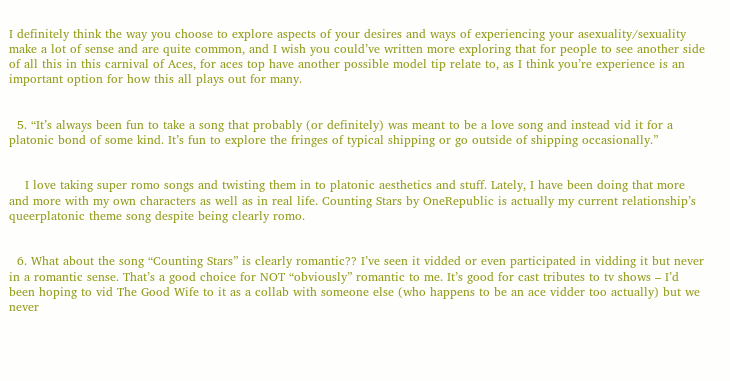I definitely think the way you choose to explore aspects of your desires and ways of experiencing your asexuality/sexuality make a lot of sense and are quite common, and I wish you could’ve written more exploring that for people to see another side of all this in this carnival of Aces, for aces top have another possible model tip relate to, as I think you’re experience is an important option for how this all plays out for many.


  5. “It’s always been fun to take a song that probably (or definitely) was meant to be a love song and instead vid it for a platonic bond of some kind. It’s fun to explore the fringes of typical shipping or go outside of shipping occasionally.”


    I love taking super romo songs and twisting them in to platonic aesthetics and stuff. Lately, I have been doing that more and more with my own characters as well as in real life. Counting Stars by OneRepublic is actually my current relationship’s queerplatonic theme song despite being clearly romo.


  6. What about the song “Counting Stars” is clearly romantic?? I’ve seen it vidded or even participated in vidding it but never in a romantic sense. That’s a good choice for NOT “obviously” romantic to me. It’s good for cast tributes to tv shows – I’d been hoping to vid The Good Wife to it as a collab with someone else (who happens to be an ace vidder too actually) but we never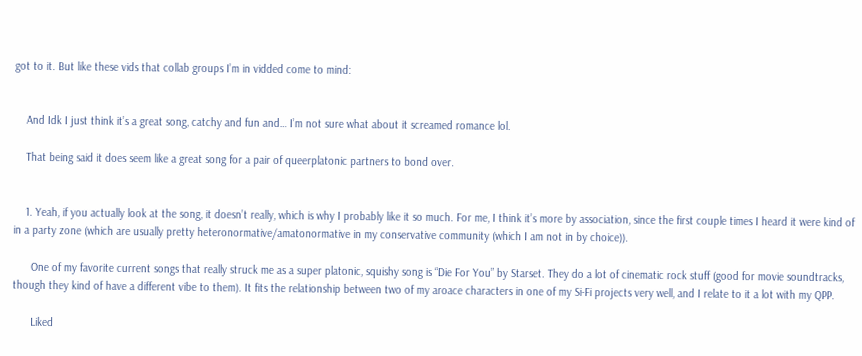got to it. But like these vids that collab groups I’m in vidded come to mind:


    And Idk I just think it’s a great song, catchy and fun and… I’m not sure what about it screamed romance lol.

    That being said it does seem like a great song for a pair of queerplatonic partners to bond over.


    1. Yeah, if you actually look at the song, it doesn’t really, which is why I probably like it so much. For me, I think it’s more by association, since the first couple times I heard it were kind of in a party zone (which are usually pretty heteronormative/amatonormative in my conservative community (which I am not in by choice)).

      One of my favorite current songs that really struck me as a super platonic, squishy song is “Die For You” by Starset. They do a lot of cinematic rock stuff (good for movie soundtracks, though they kind of have a different vibe to them). It fits the relationship between two of my aroace characters in one of my Si-Fi projects very well, and I relate to it a lot with my QPP.

      Liked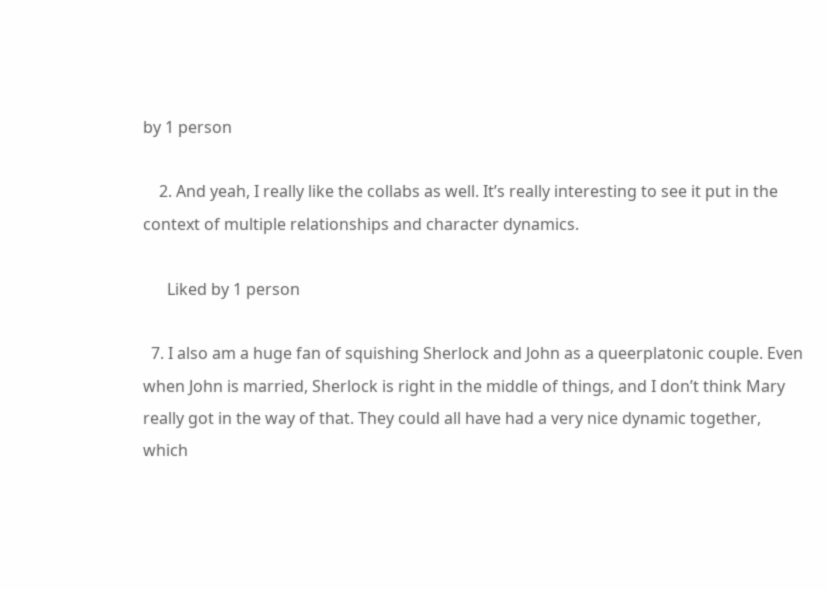by 1 person

    2. And yeah, I really like the collabs as well. It’s really interesting to see it put in the context of multiple relationships and character dynamics.

      Liked by 1 person

  7. I also am a huge fan of squishing Sherlock and John as a queerplatonic couple. Even when John is married, Sherlock is right in the middle of things, and I don’t think Mary really got in the way of that. They could all have had a very nice dynamic together, which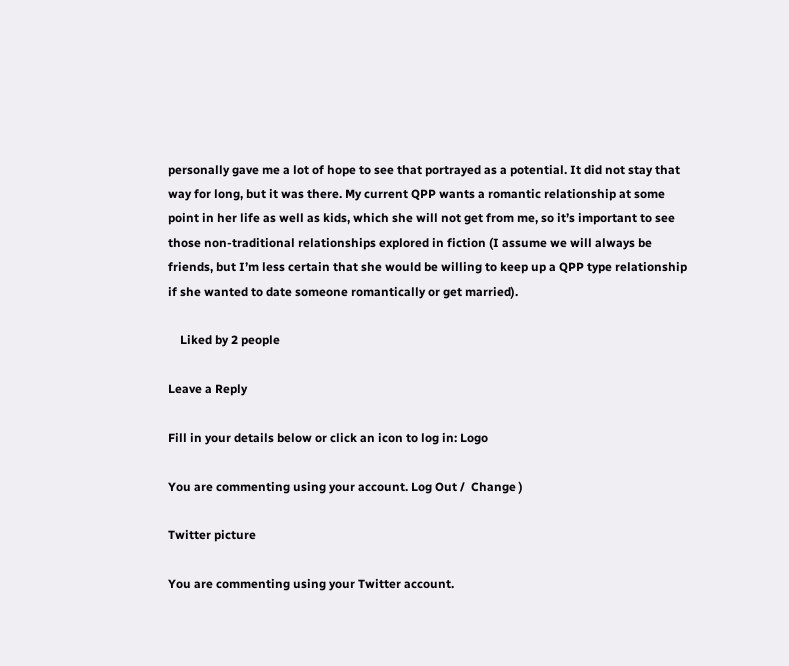personally gave me a lot of hope to see that portrayed as a potential. It did not stay that way for long, but it was there. My current QPP wants a romantic relationship at some point in her life as well as kids, which she will not get from me, so it’s important to see those non-traditional relationships explored in fiction (I assume we will always be friends, but I’m less certain that she would be willing to keep up a QPP type relationship if she wanted to date someone romantically or get married).

    Liked by 2 people

Leave a Reply

Fill in your details below or click an icon to log in: Logo

You are commenting using your account. Log Out /  Change )

Twitter picture

You are commenting using your Twitter account.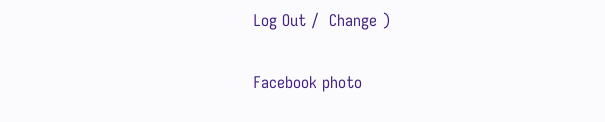Log Out /  Change )

Facebook photo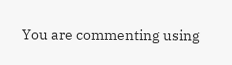You are commenting using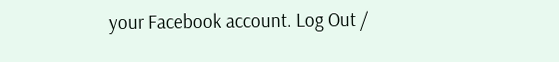your Facebook account. Log Out /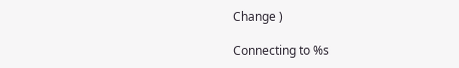Change )

Connecting to %s